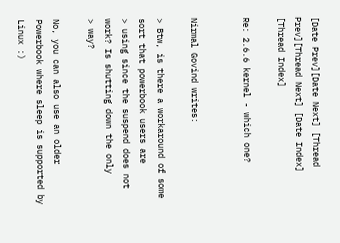[Date Prev][Date Next] [Thread Prev][Thread Next] [Date Index] [Thread Index]

Re: 2.6.6 kernel - which one?


Nirmal Govind writes:

> Btw, is there a workaround of some sort that powerbook users are
> using since the suspend does not work? Is shutting down the only
> way?

No, you can also use an older Powerbook where sleep is supported by Linux :)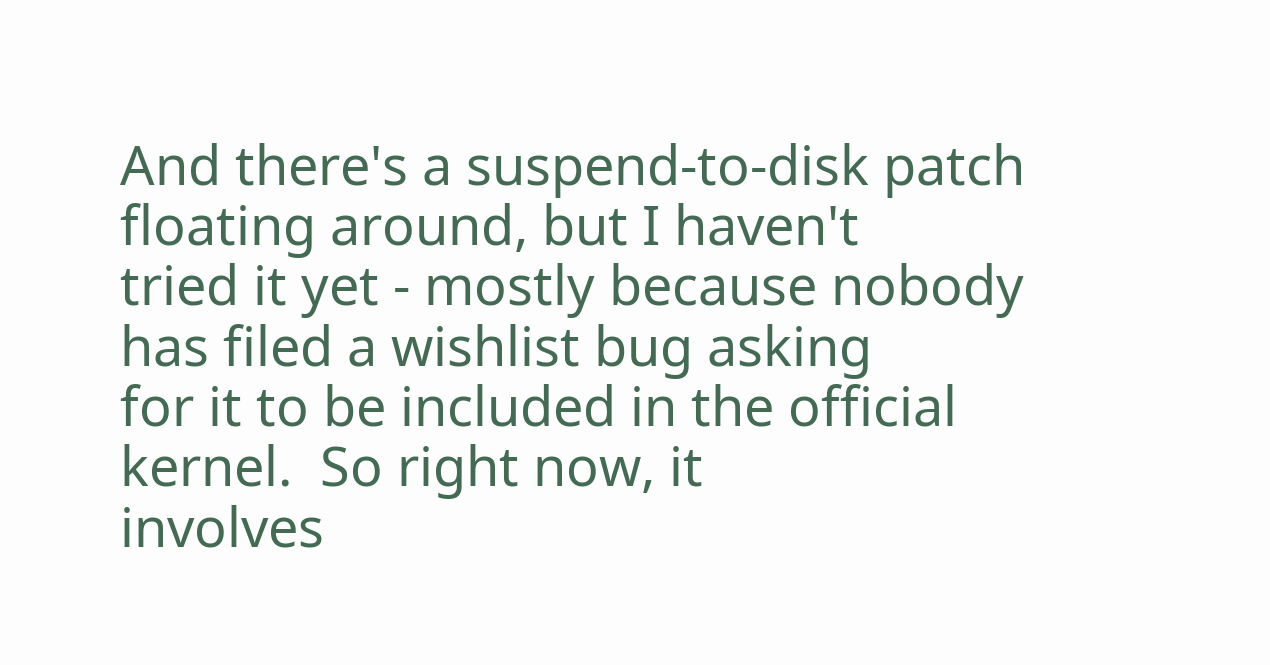And there's a suspend-to-disk patch floating around, but I haven't
tried it yet - mostly because nobody has filed a wishlist bug asking
for it to be included in the official kernel.  So right now, it
involves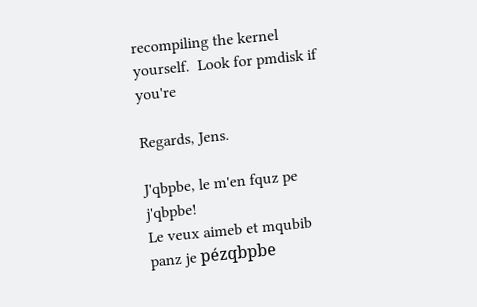recompiling the kernel yourself.  Look for pmdisk if you're

Regards, Jens.

J'qbpbe, le m'en fquz pe j'qbpbe!
Le veux aimeb et mqubib panz je pézqbpbe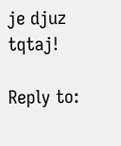je djuz tqtaj!

Reply to: